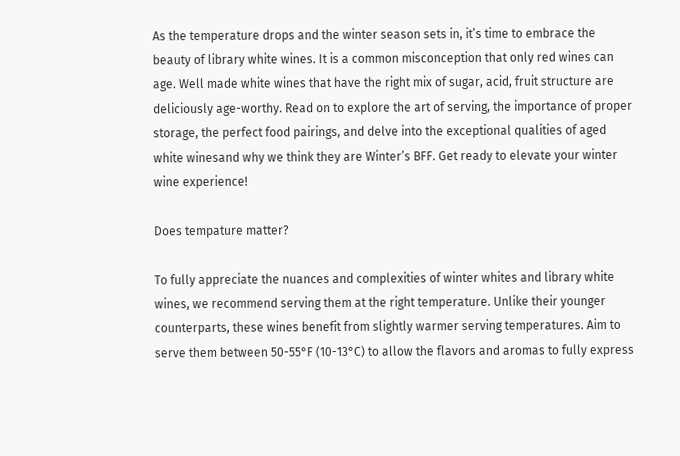As the temperature drops and the winter season sets in, it’s time to embrace the beauty of library white wines. It is a common misconception that only red wines can age. Well made white wines that have the right mix of sugar, acid, fruit structure are deliciously age-worthy. Read on to explore the art of serving, the importance of proper storage, the perfect food pairings, and delve into the exceptional qualities of aged white winesand why we think they are Winter’s BFF. Get ready to elevate your winter wine experience!

Does tempature matter?

To fully appreciate the nuances and complexities of winter whites and library white wines, we recommend serving them at the right temperature. Unlike their younger counterparts, these wines benefit from slightly warmer serving temperatures. Aim to serve them between 50-55°F (10-13°C) to allow the flavors and aromas to fully express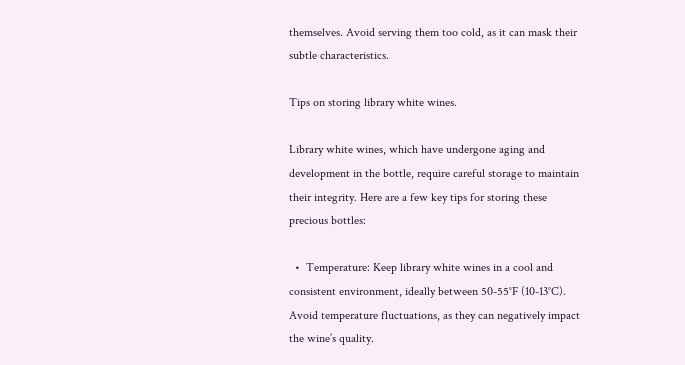themselves. Avoid serving them too cold, as it can mask their subtle characteristics.

Tips on storing library white wines.

Library white wines, which have undergone aging and development in the bottle, require careful storage to maintain their integrity. Here are a few key tips for storing these precious bottles:

  •  Temperature: Keep library white wines in a cool and consistent environment, ideally between 50-55°F (10-13°C). Avoid temperature fluctuations, as they can negatively impact the wine’s quality.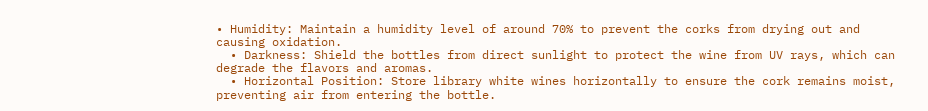• Humidity: Maintain a humidity level of around 70% to prevent the corks from drying out and causing oxidation.
  • Darkness: Shield the bottles from direct sunlight to protect the wine from UV rays, which can degrade the flavors and aromas.
  • Horizontal Position: Store library white wines horizontally to ensure the cork remains moist, preventing air from entering the bottle.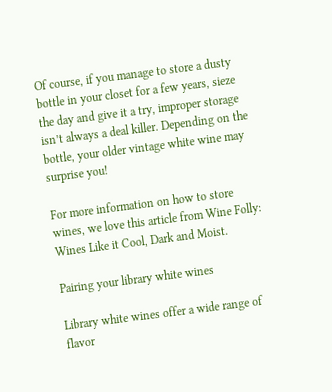Of course, if you manage to store a dusty bottle in your closet for a few years, sieze the day and give it a try, improper storage isn’t always a deal killer. Depending on the bottle, your older vintage white wine may surprise you!

For more information on how to store  wines, we love this article from Wine Folly: Wines Like it Cool, Dark and Moist.

Pairing your library white wines

Library white wines offer a wide range of flavor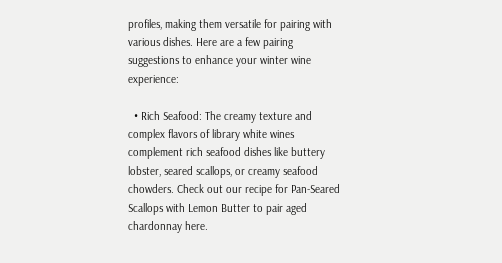profiles, making them versatile for pairing with various dishes. Here are a few pairing suggestions to enhance your winter wine experience:

  • Rich Seafood: The creamy texture and complex flavors of library white wines complement rich seafood dishes like buttery lobster, seared scallops, or creamy seafood chowders. Check out our recipe for Pan-Seared Scallops with Lemon Butter to pair aged chardonnay here.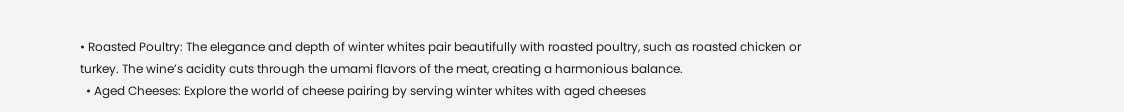• Roasted Poultry: The elegance and depth of winter whites pair beautifully with roasted poultry, such as roasted chicken or turkey. The wine’s acidity cuts through the umami flavors of the meat, creating a harmonious balance.
  • Aged Cheeses: Explore the world of cheese pairing by serving winter whites with aged cheeses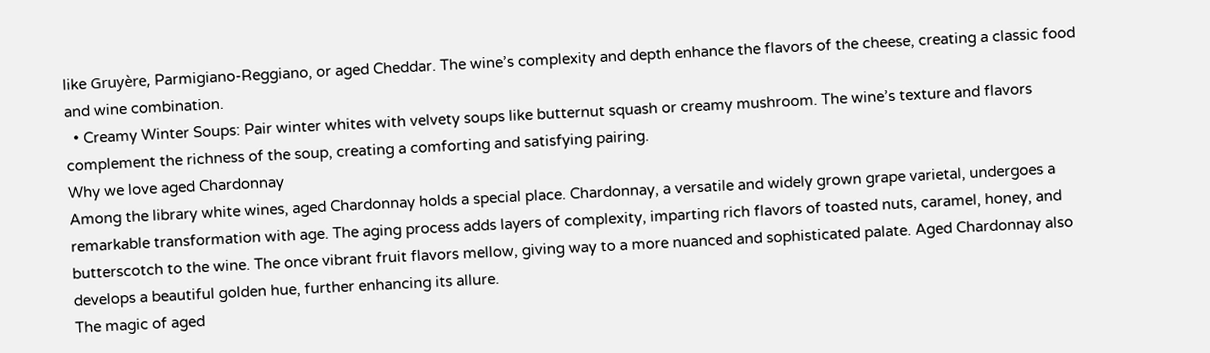like Gruyère, Parmigiano-Reggiano, or aged Cheddar. The wine’s complexity and depth enhance the flavors of the cheese, creating a classic food and wine combination.
  • Creamy Winter Soups: Pair winter whites with velvety soups like butternut squash or creamy mushroom. The wine’s texture and flavors complement the richness of the soup, creating a comforting and satisfying pairing.
Why we love aged Chardonnay
Among the library white wines, aged Chardonnay holds a special place. Chardonnay, a versatile and widely grown grape varietal, undergoes a remarkable transformation with age. The aging process adds layers of complexity, imparting rich flavors of toasted nuts, caramel, honey, and butterscotch to the wine. The once vibrant fruit flavors mellow, giving way to a more nuanced and sophisticated palate. Aged Chardonnay also develops a beautiful golden hue, further enhancing its allure.
The magic of aged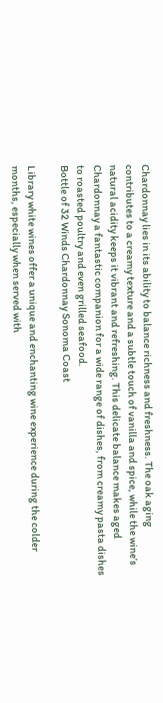Chardonnay lies in its ability to balance richness and freshness. The oak aging contributes to a creamy texture and a subtle touch of vanilla and spice, while the wine’s natural acidity keeps it vibrant and refreshing. This delicate balance makes aged Chardonnay a fantastic companion for a wide range of dishes, from creamy pasta dishes to roasted poultry and even grilled seafood.
Bottle of 32 Winds Chardonnay Sonoma Coast

Library white wines offer a unique and enchanting wine experience during the colder months, especially when served with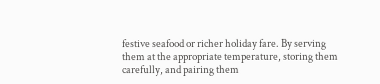festive seafood or richer holiday fare. By serving them at the appropriate temperature, storing them carefully, and pairing them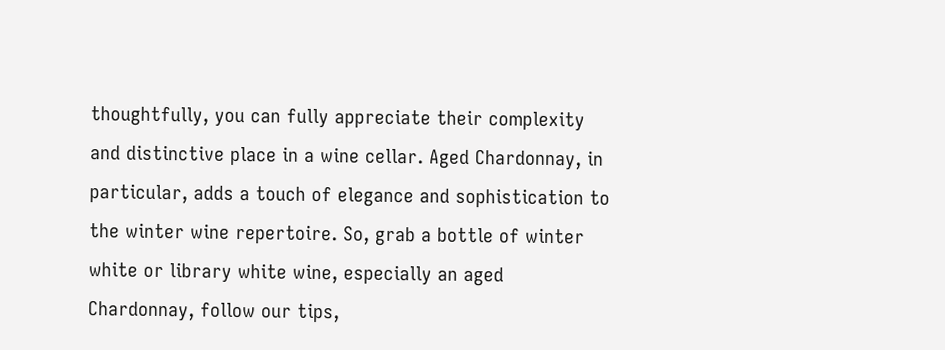thoughtfully, you can fully appreciate their complexity and distinctive place in a wine cellar. Aged Chardonnay, in particular, adds a touch of elegance and sophistication to the winter wine repertoire. So, grab a bottle of winter white or library white wine, especially an aged Chardonnay, follow our tips,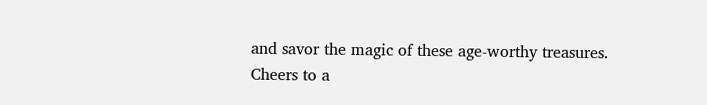and savor the magic of these age-worthy treasures. Cheers to a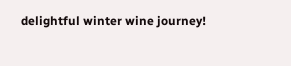delightful winter wine journey!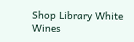Shop Library White Wines